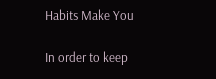Habits Make You

In order to keep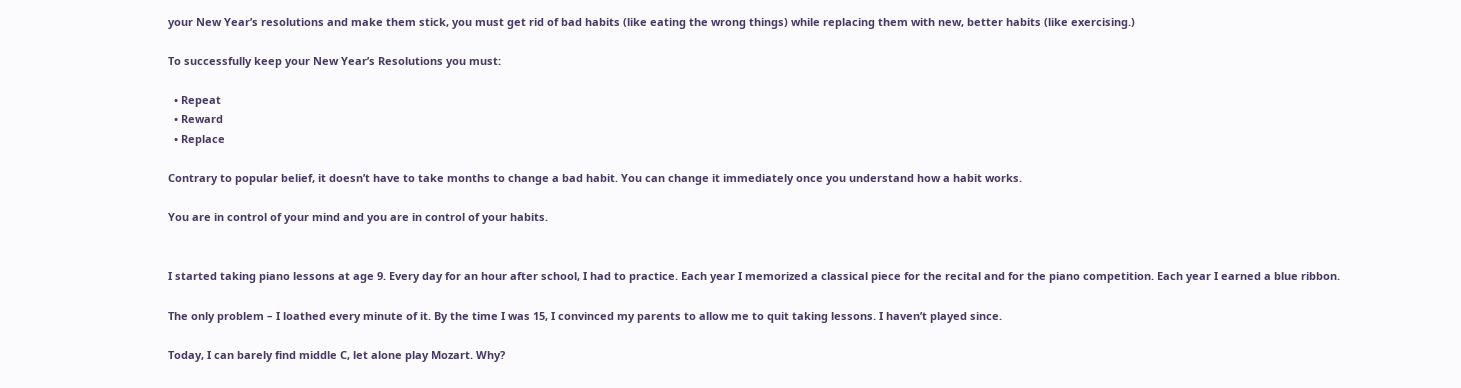your New Year’s resolutions and make them stick, you must get rid of bad habits (like eating the wrong things) while replacing them with new, better habits (like exercising.)

To successfully keep your New Year’s Resolutions you must:

  • Repeat
  • Reward
  • Replace

Contrary to popular belief, it doesn’t have to take months to change a bad habit. You can change it immediately once you understand how a habit works.

You are in control of your mind and you are in control of your habits.


I started taking piano lessons at age 9. Every day for an hour after school, I had to practice. Each year I memorized a classical piece for the recital and for the piano competition. Each year I earned a blue ribbon.

The only problem – I loathed every minute of it. By the time I was 15, I convinced my parents to allow me to quit taking lessons. I haven’t played since.

Today, I can barely find middle C, let alone play Mozart. Why?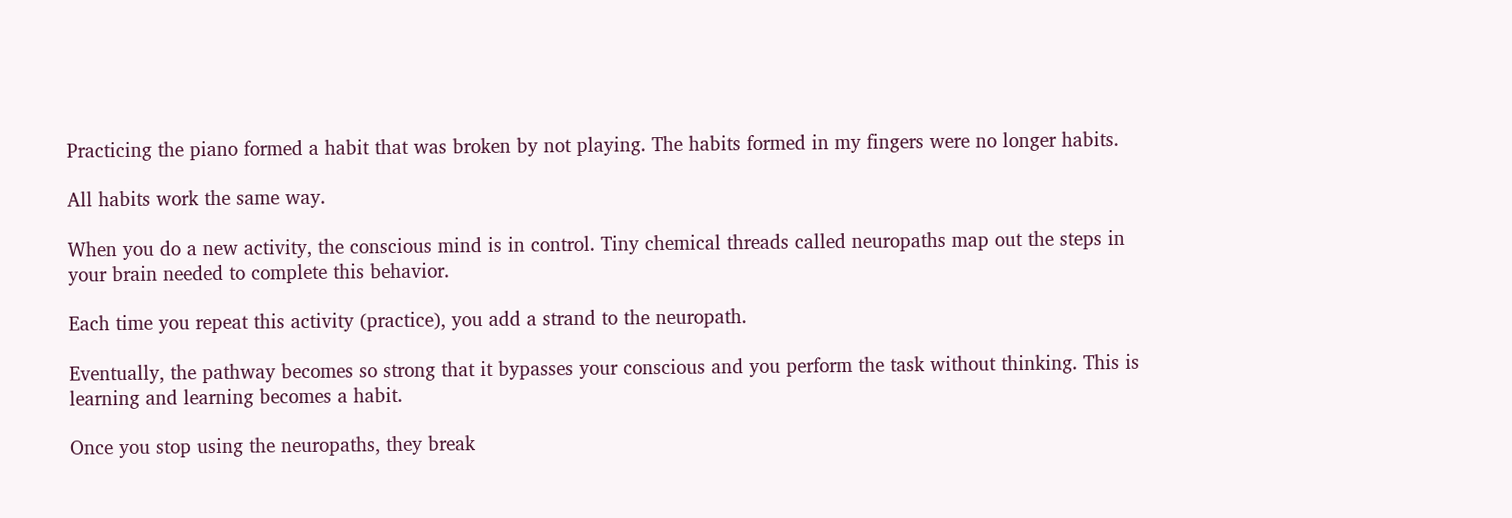Practicing the piano formed a habit that was broken by not playing. The habits formed in my fingers were no longer habits.

All habits work the same way.

When you do a new activity, the conscious mind is in control. Tiny chemical threads called neuropaths map out the steps in your brain needed to complete this behavior.

Each time you repeat this activity (practice), you add a strand to the neuropath.

Eventually, the pathway becomes so strong that it bypasses your conscious and you perform the task without thinking. This is learning and learning becomes a habit.

Once you stop using the neuropaths, they break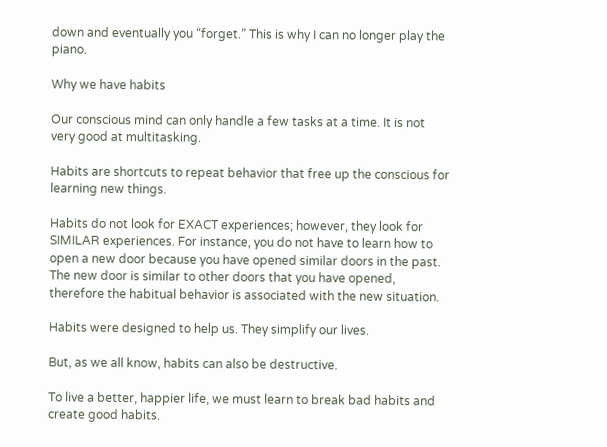down and eventually you “forget.” This is why I can no longer play the piano.

Why we have habits

Our conscious mind can only handle a few tasks at a time. It is not very good at multitasking.

Habits are shortcuts to repeat behavior that free up the conscious for learning new things.

Habits do not look for EXACT experiences; however, they look for SIMILAR experiences. For instance, you do not have to learn how to open a new door because you have opened similar doors in the past. The new door is similar to other doors that you have opened, therefore the habitual behavior is associated with the new situation.

Habits were designed to help us. They simplify our lives.

But, as we all know, habits can also be destructive.

To live a better, happier life, we must learn to break bad habits and create good habits.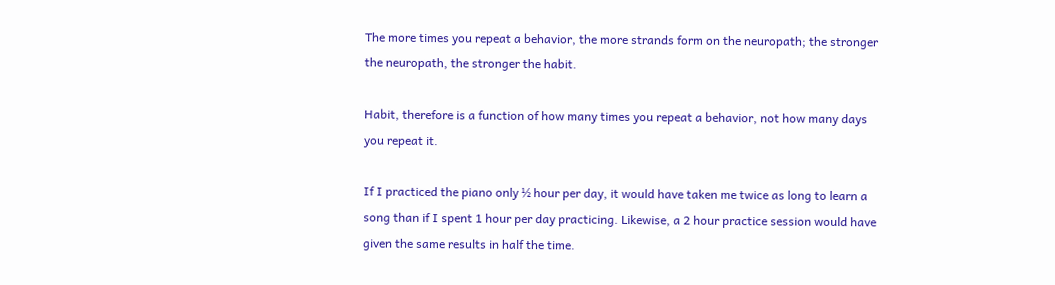The more times you repeat a behavior, the more strands form on the neuropath; the stronger the neuropath, the stronger the habit.

Habit, therefore is a function of how many times you repeat a behavior, not how many days you repeat it.

If I practiced the piano only ½ hour per day, it would have taken me twice as long to learn a song than if I spent 1 hour per day practicing. Likewise, a 2 hour practice session would have given the same results in half the time.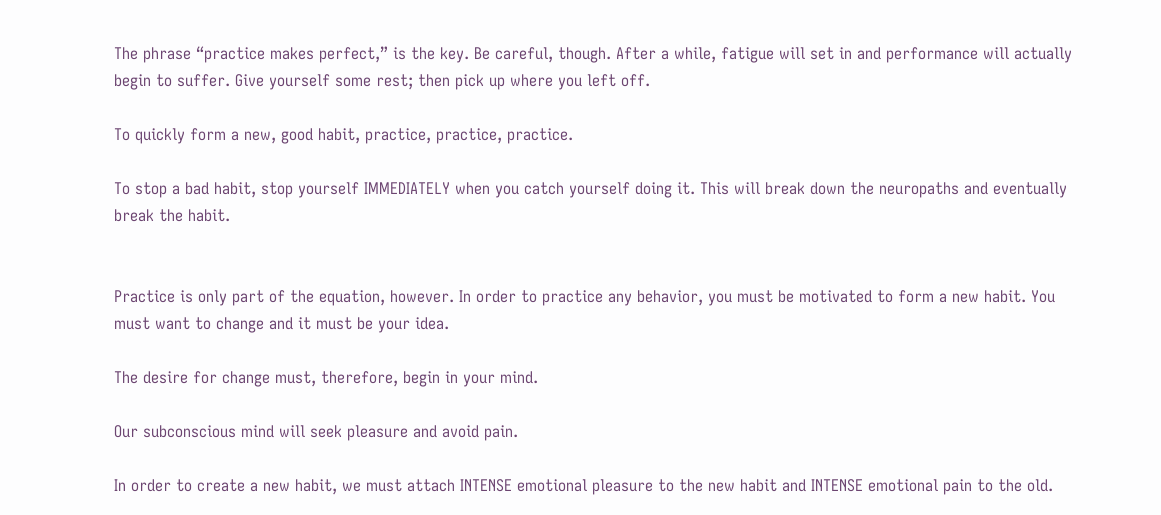The phrase “practice makes perfect,” is the key. Be careful, though. After a while, fatigue will set in and performance will actually begin to suffer. Give yourself some rest; then pick up where you left off.

To quickly form a new, good habit, practice, practice, practice.

To stop a bad habit, stop yourself IMMEDIATELY when you catch yourself doing it. This will break down the neuropaths and eventually break the habit.


Practice is only part of the equation, however. In order to practice any behavior, you must be motivated to form a new habit. You must want to change and it must be your idea.

The desire for change must, therefore, begin in your mind.

Our subconscious mind will seek pleasure and avoid pain.

In order to create a new habit, we must attach INTENSE emotional pleasure to the new habit and INTENSE emotional pain to the old.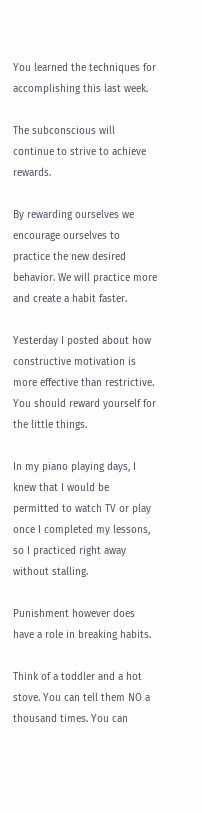You learned the techniques for accomplishing this last week.

The subconscious will continue to strive to achieve rewards.

By rewarding ourselves we encourage ourselves to practice the new desired behavior. We will practice more and create a habit faster.

Yesterday I posted about how constructive motivation is more effective than restrictive. You should reward yourself for the little things.

In my piano playing days, I knew that I would be permitted to watch TV or play once I completed my lessons, so I practiced right away without stalling.

Punishment however does have a role in breaking habits.

Think of a toddler and a hot stove. You can tell them NO a thousand times. You can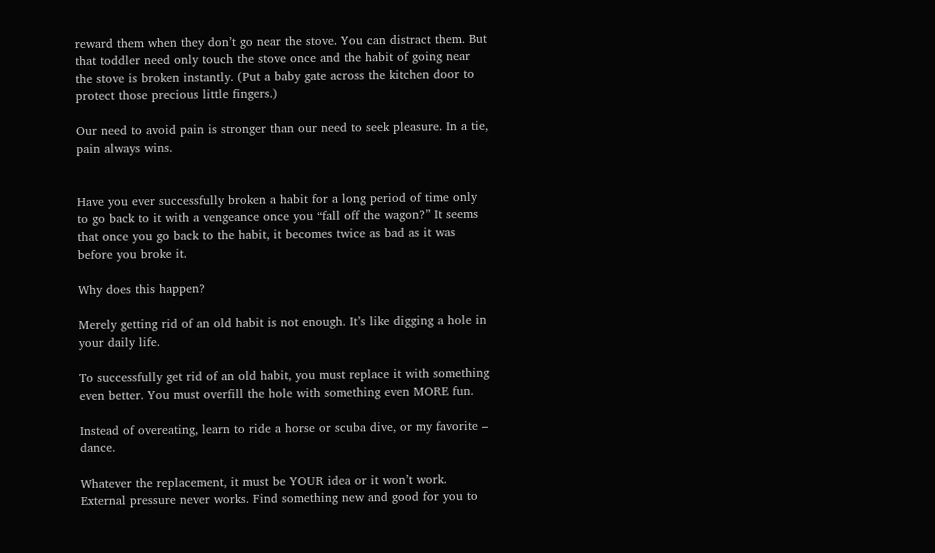reward them when they don’t go near the stove. You can distract them. But that toddler need only touch the stove once and the habit of going near the stove is broken instantly. (Put a baby gate across the kitchen door to protect those precious little fingers.)

Our need to avoid pain is stronger than our need to seek pleasure. In a tie, pain always wins.


Have you ever successfully broken a habit for a long period of time only to go back to it with a vengeance once you “fall off the wagon?” It seems that once you go back to the habit, it becomes twice as bad as it was before you broke it.

Why does this happen?

Merely getting rid of an old habit is not enough. It’s like digging a hole in your daily life.

To successfully get rid of an old habit, you must replace it with something even better. You must overfill the hole with something even MORE fun.

Instead of overeating, learn to ride a horse or scuba dive, or my favorite – dance.

Whatever the replacement, it must be YOUR idea or it won’t work. External pressure never works. Find something new and good for you to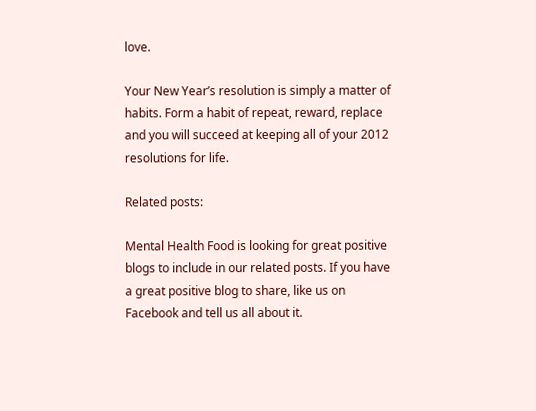love.

Your New Year’s resolution is simply a matter of habits. Form a habit of repeat, reward, replace and you will succeed at keeping all of your 2012 resolutions for life.

Related posts:

Mental Health Food is looking for great positive blogs to include in our related posts. If you have a great positive blog to share, like us on Facebook and tell us all about it.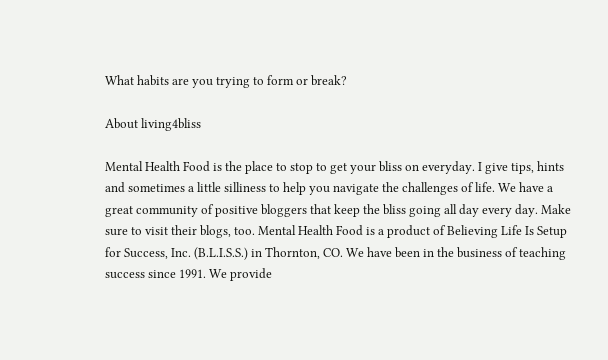What habits are you trying to form or break?

About living4bliss

Mental Health Food is the place to stop to get your bliss on everyday. I give tips, hints and sometimes a little silliness to help you navigate the challenges of life. We have a great community of positive bloggers that keep the bliss going all day every day. Make sure to visit their blogs, too. Mental Health Food is a product of Believing Life Is Setup for Success, Inc. (B.L.I.S.S.) in Thornton, CO. We have been in the business of teaching success since 1991. We provide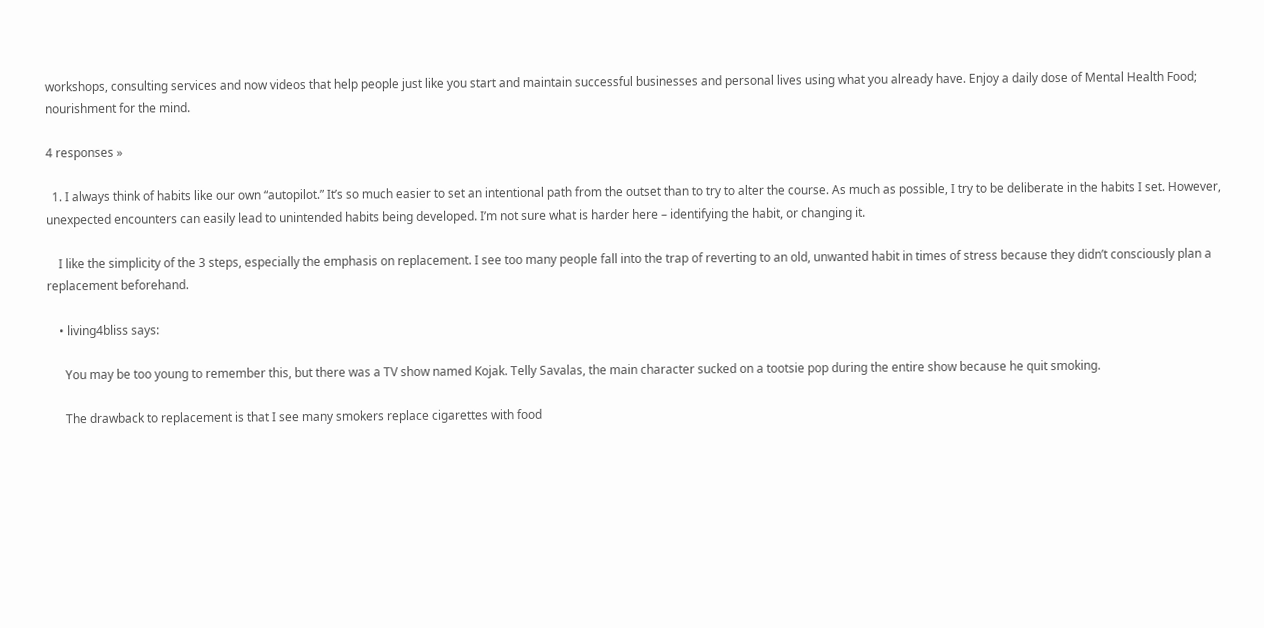workshops, consulting services and now videos that help people just like you start and maintain successful businesses and personal lives using what you already have. Enjoy a daily dose of Mental Health Food; nourishment for the mind.

4 responses »

  1. I always think of habits like our own “autopilot.” It’s so much easier to set an intentional path from the outset than to try to alter the course. As much as possible, I try to be deliberate in the habits I set. However, unexpected encounters can easily lead to unintended habits being developed. I’m not sure what is harder here – identifying the habit, or changing it.

    I like the simplicity of the 3 steps, especially the emphasis on replacement. I see too many people fall into the trap of reverting to an old, unwanted habit in times of stress because they didn’t consciously plan a replacement beforehand.

    • living4bliss says:

      You may be too young to remember this, but there was a TV show named Kojak. Telly Savalas, the main character sucked on a tootsie pop during the entire show because he quit smoking.

      The drawback to replacement is that I see many smokers replace cigarettes with food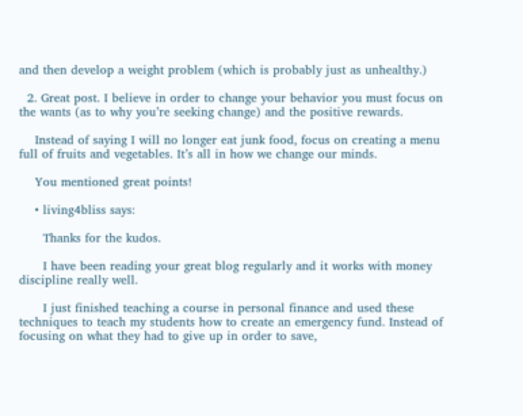and then develop a weight problem (which is probably just as unhealthy.)

  2. Great post. I believe in order to change your behavior you must focus on the wants (as to why you’re seeking change) and the positive rewards.

    Instead of saying I will no longer eat junk food, focus on creating a menu full of fruits and vegetables. It’s all in how we change our minds.

    You mentioned great points!

    • living4bliss says:

      Thanks for the kudos.

      I have been reading your great blog regularly and it works with money discipline really well.

      I just finished teaching a course in personal finance and used these techniques to teach my students how to create an emergency fund. Instead of focusing on what they had to give up in order to save,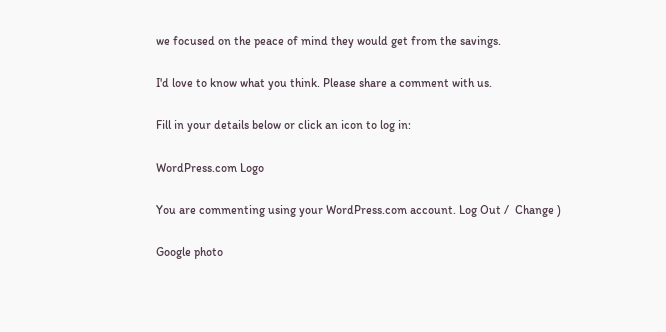we focused on the peace of mind they would get from the savings.

I'd love to know what you think. Please share a comment with us.

Fill in your details below or click an icon to log in:

WordPress.com Logo

You are commenting using your WordPress.com account. Log Out /  Change )

Google photo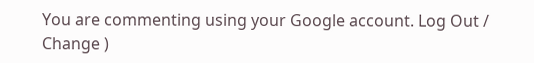You are commenting using your Google account. Log Out /  Change )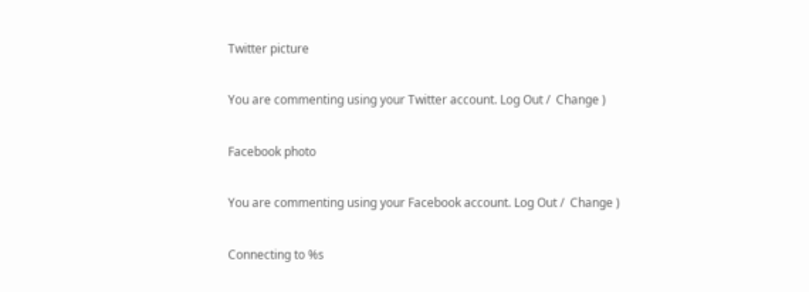Twitter picture

You are commenting using your Twitter account. Log Out /  Change )

Facebook photo

You are commenting using your Facebook account. Log Out /  Change )

Connecting to %s